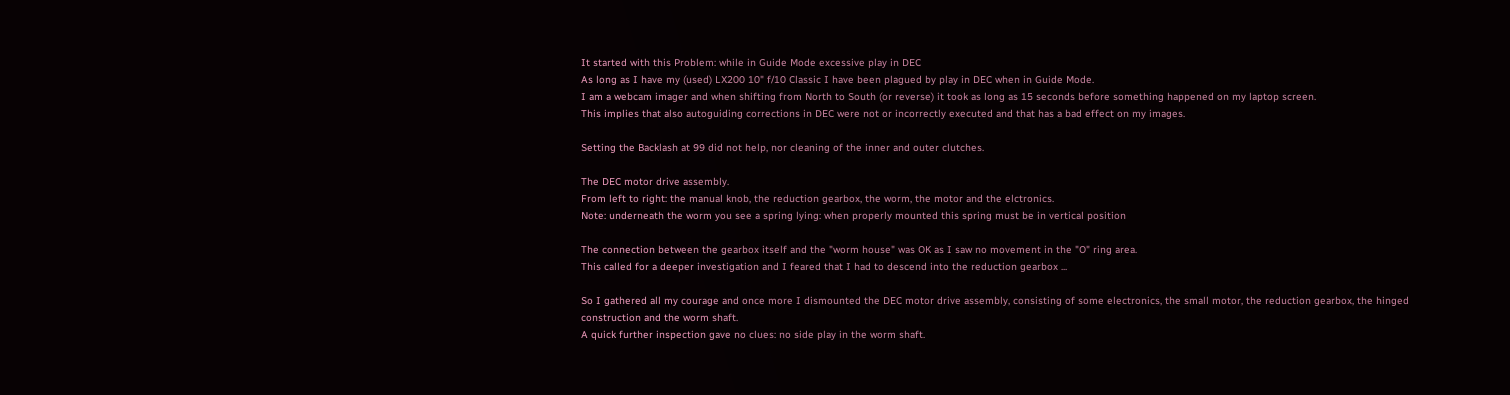It started with this Problem: while in Guide Mode excessive play in DEC
As long as I have my (used) LX200 10" f/10 Classic I have been plagued by play in DEC when in Guide Mode.
I am a webcam imager and when shifting from North to South (or reverse) it took as long as 15 seconds before something happened on my laptop screen.
This implies that also autoguiding corrections in DEC were not or incorrectly executed and that has a bad effect on my images.

Setting the Backlash at 99 did not help, nor cleaning of the inner and outer clutches.

The DEC motor drive assembly.
From left to right: the manual knob, the reduction gearbox, the worm, the motor and the elctronics.
Note: underneath the worm you see a spring lying: when properly mounted this spring must be in vertical position

The connection between the gearbox itself and the "worm house" was OK as I saw no movement in the "O" ring area.
This called for a deeper investigation and I feared that I had to descend into the reduction gearbox ...

So I gathered all my courage and once more I dismounted the DEC motor drive assembly, consisting of some electronics, the small motor, the reduction gearbox, the hinged construction and the worm shaft.
A quick further inspection gave no clues: no side play in the worm shaft.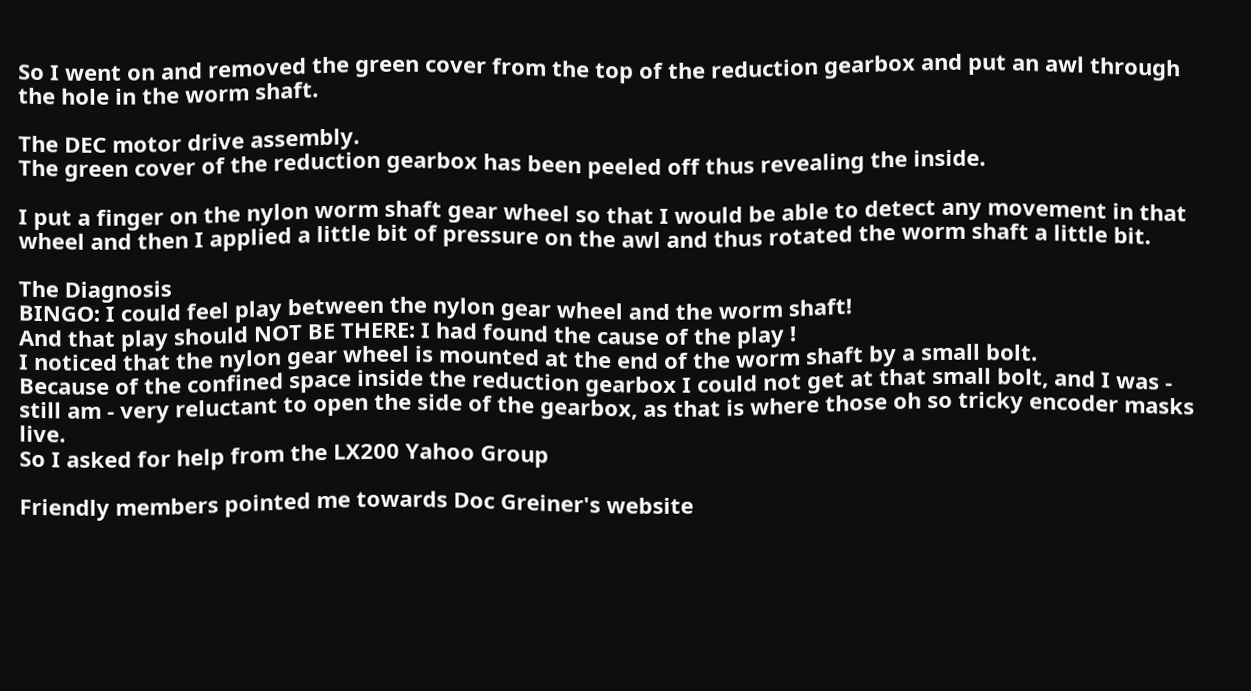So I went on and removed the green cover from the top of the reduction gearbox and put an awl through the hole in the worm shaft.

The DEC motor drive assembly.
The green cover of the reduction gearbox has been peeled off thus revealing the inside.

I put a finger on the nylon worm shaft gear wheel so that I would be able to detect any movement in that wheel and then I applied a little bit of pressure on the awl and thus rotated the worm shaft a little bit.

The Diagnosis
BINGO: I could feel play between the nylon gear wheel and the worm shaft!
And that play should NOT BE THERE: I had found the cause of the play !
I noticed that the nylon gear wheel is mounted at the end of the worm shaft by a small bolt.
Because of the confined space inside the reduction gearbox I could not get at that small bolt, and I was - still am - very reluctant to open the side of the gearbox, as that is where those oh so tricky encoder masks live.
So I asked for help from the LX200 Yahoo Group

Friendly members pointed me towards Doc Greiner's website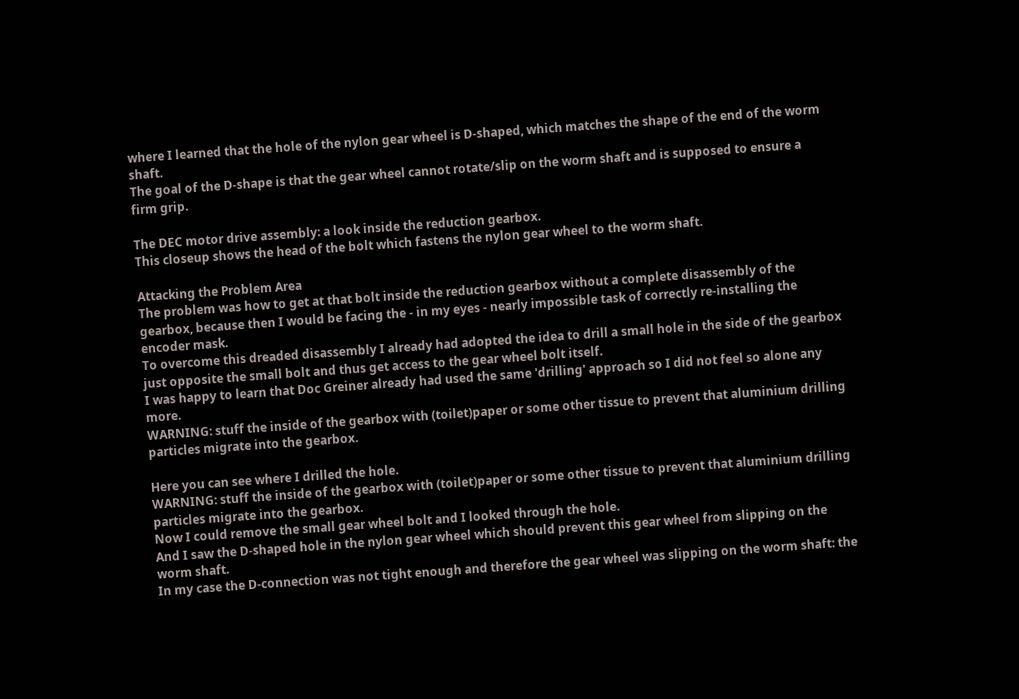where I learned that the hole of the nylon gear wheel is D-shaped, which matches the shape of the end of the worm shaft.
The goal of the D-shape is that the gear wheel cannot rotate/slip on the worm shaft and is supposed to ensure a firm grip.

The DEC motor drive assembly: a look inside the reduction gearbox.
This closeup shows the head of the bolt which fastens the nylon gear wheel to the worm shaft.

Attacking the Problem Area
The problem was how to get at that bolt inside the reduction gearbox without a complete disassembly of the gearbox, because then I would be facing the - in my eyes - nearly impossible task of correctly re-installing the encoder mask.
To overcome this dreaded disassembly I already had adopted the idea to drill a small hole in the side of the gearbox just opposite the small bolt and thus get access to the gear wheel bolt itself.
I was happy to learn that Doc Greiner already had used the same 'drilling' approach so I did not feel so alone any more.
WARNING: stuff the inside of the gearbox with (toilet)paper or some other tissue to prevent that aluminium drilling particles migrate into the gearbox.

Here you can see where I drilled the hole.
WARNING: stuff the inside of the gearbox with (toilet)paper or some other tissue to prevent that aluminium drilling particles migrate into the gearbox.
Now I could remove the small gear wheel bolt and I looked through the hole.
And I saw the D-shaped hole in the nylon gear wheel which should prevent this gear wheel from slipping on the worm shaft.
In my case the D-connection was not tight enough and therefore the gear wheel was slipping on the worm shaft: the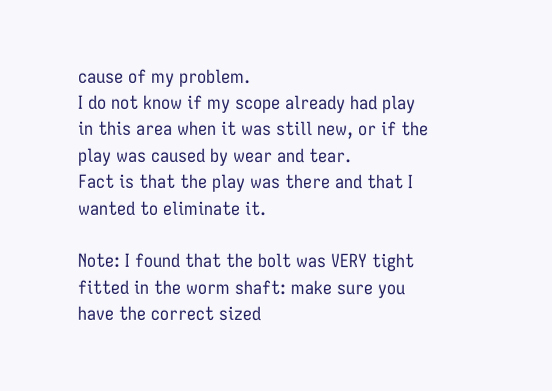cause of my problem.
I do not know if my scope already had play in this area when it was still new, or if the play was caused by wear and tear.
Fact is that the play was there and that I wanted to eliminate it.

Note: I found that the bolt was VERY tight fitted in the worm shaft: make sure you have the correct sized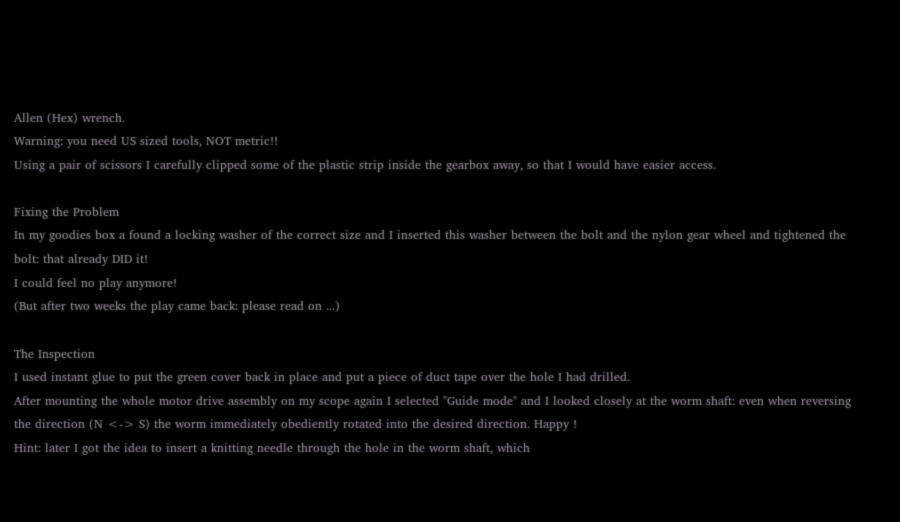Allen (Hex) wrench.
Warning: you need US sized tools, NOT metric!!
Using a pair of scissors I carefully clipped some of the plastic strip inside the gearbox away, so that I would have easier access.

Fixing the Problem
In my goodies box a found a locking washer of the correct size and I inserted this washer between the bolt and the nylon gear wheel and tightened the bolt: that already DID it!
I could feel no play anymore!
(But after two weeks the play came back: please read on ...)

The Inspection
I used instant glue to put the green cover back in place and put a piece of duct tape over the hole I had drilled.
After mounting the whole motor drive assembly on my scope again I selected "Guide mode" and I looked closely at the worm shaft: even when reversing the direction (N <-> S) the worm immediately obediently rotated into the desired direction. Happy !
Hint: later I got the idea to insert a knitting needle through the hole in the worm shaft, which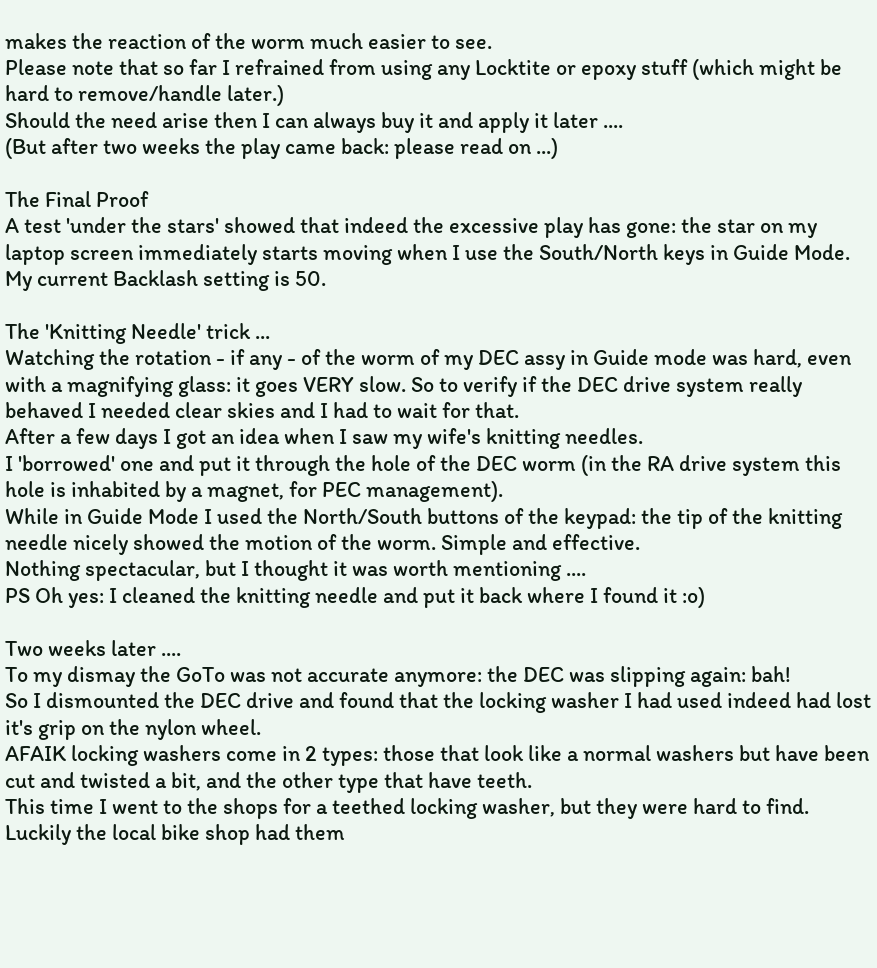makes the reaction of the worm much easier to see.
Please note that so far I refrained from using any Locktite or epoxy stuff (which might be hard to remove/handle later.)
Should the need arise then I can always buy it and apply it later ....
(But after two weeks the play came back: please read on ...)

The Final Proof
A test 'under the stars' showed that indeed the excessive play has gone: the star on my laptop screen immediately starts moving when I use the South/North keys in Guide Mode.
My current Backlash setting is 50.

The 'Knitting Needle' trick ...
Watching the rotation - if any - of the worm of my DEC assy in Guide mode was hard, even with a magnifying glass: it goes VERY slow. So to verify if the DEC drive system really behaved I needed clear skies and I had to wait for that.
After a few days I got an idea when I saw my wife's knitting needles.
I 'borrowed' one and put it through the hole of the DEC worm (in the RA drive system this hole is inhabited by a magnet, for PEC management).
While in Guide Mode I used the North/South buttons of the keypad: the tip of the knitting needle nicely showed the motion of the worm. Simple and effective.
Nothing spectacular, but I thought it was worth mentioning ....
PS Oh yes: I cleaned the knitting needle and put it back where I found it :o)

Two weeks later ....
To my dismay the GoTo was not accurate anymore: the DEC was slipping again: bah!
So I dismounted the DEC drive and found that the locking washer I had used indeed had lost it's grip on the nylon wheel.
AFAIK locking washers come in 2 types: those that look like a normal washers but have been cut and twisted a bit, and the other type that have teeth.
This time I went to the shops for a teethed locking washer, but they were hard to find.
Luckily the local bike shop had them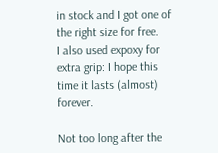in stock and I got one of the right size for free.
I also used expoxy for extra grip: I hope this time it lasts (almost) forever.

Not too long after the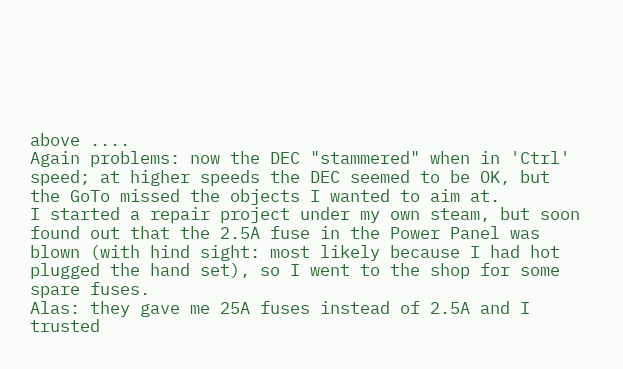above ....
Again problems: now the DEC "stammered" when in 'Ctrl' speed; at higher speeds the DEC seemed to be OK, but the GoTo missed the objects I wanted to aim at.
I started a repair project under my own steam, but soon found out that the 2.5A fuse in the Power Panel was blown (with hind sight: most likely because I had hot plugged the hand set), so I went to the shop for some spare fuses.
Alas: they gave me 25A fuses instead of 2.5A and I trusted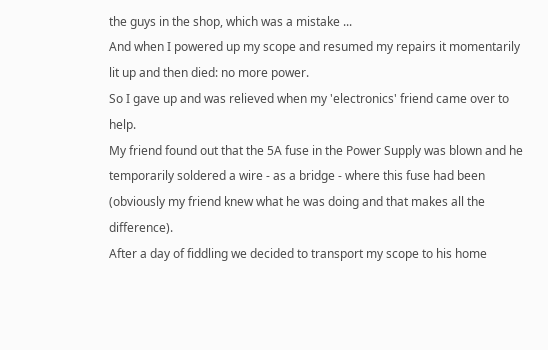the guys in the shop, which was a mistake ...
And when I powered up my scope and resumed my repairs it momentarily lit up and then died: no more power.
So I gave up and was relieved when my 'electronics' friend came over to help.
My friend found out that the 5A fuse in the Power Supply was blown and he temporarily soldered a wire - as a bridge - where this fuse had been (obviously my friend knew what he was doing and that makes all the difference).
After a day of fiddling we decided to transport my scope to his home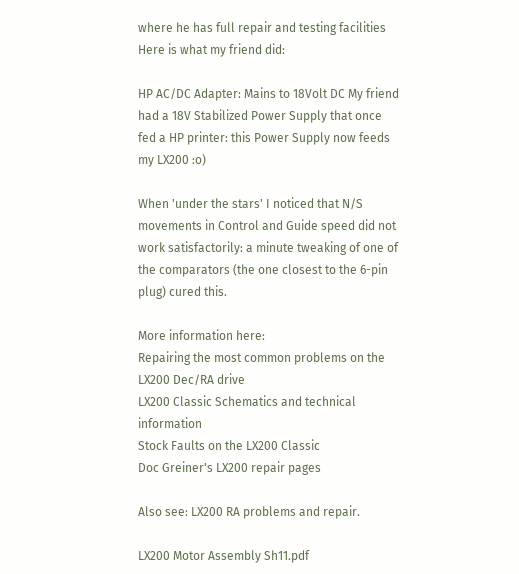where he has full repair and testing facilities
Here is what my friend did:

HP AC/DC Adapter: Mains to 18Volt DC My friend had a 18V Stabilized Power Supply that once fed a HP printer: this Power Supply now feeds my LX200 :o)

When 'under the stars' I noticed that N/S movements in Control and Guide speed did not work satisfactorily: a minute tweaking of one of the comparators (the one closest to the 6-pin plug) cured this.

More information here:
Repairing the most common problems on the LX200 Dec/RA drive
LX200 Classic Schematics and technical information
Stock Faults on the LX200 Classic
Doc Greiner's LX200 repair pages

Also see: LX200 RA problems and repair.

LX200 Motor Assembly Sh11.pdf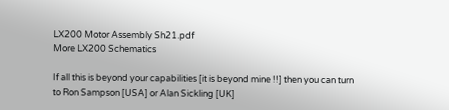LX200 Motor Assembly Sh21.pdf
More LX200 Schematics

If all this is beyond your capabilities [it is beyond mine !!] then you can turn to Ron Sampson [USA] or Alan Sickling [UK]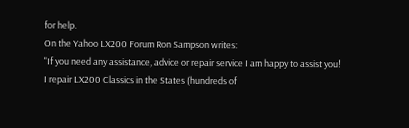for help.
On the Yahoo LX200 Forum Ron Sampson writes:
"If you need any assistance, advice or repair service I am happy to assist you!
I repair LX200 Classics in the States (hundreds of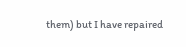them) but I have repaired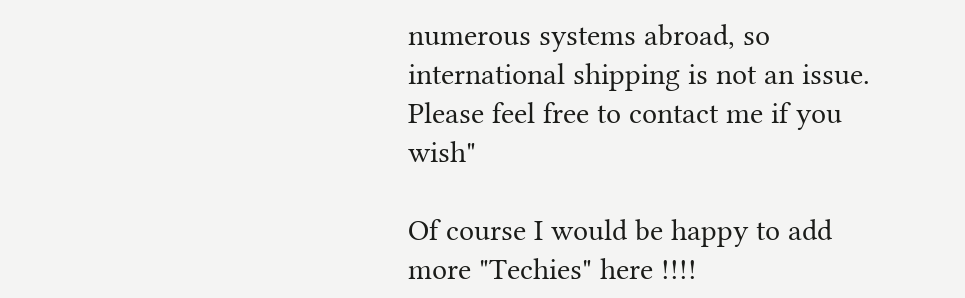numerous systems abroad, so international shipping is not an issue.
Please feel free to contact me if you wish"

Of course I would be happy to add more "Techies" here !!!!